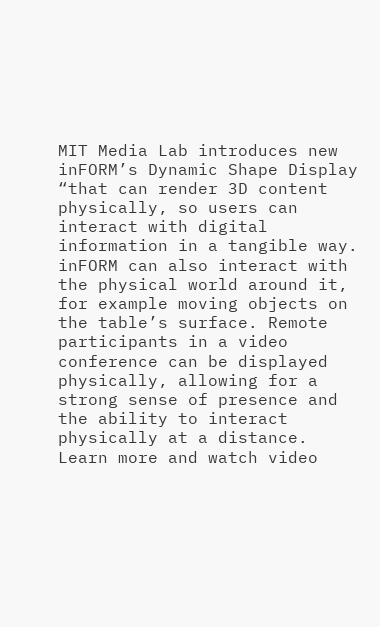MIT Media Lab introduces new inFORM’s Dynamic Shape Display “that can render 3D content physically, so users can interact with digital information in a tangible way. inFORM can also interact with the physical world around it, for example moving objects on the table’s surface. Remote participants in a video conference can be displayed physically, allowing for a strong sense of presence and the ability to interact physically at a distance. Learn more and watch video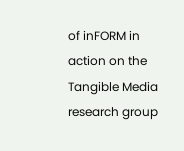of inFORM in action on the Tangible Media research group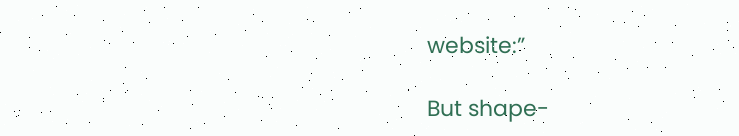website:”

But shape-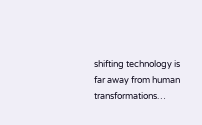shifting technology is far away from human transformations…